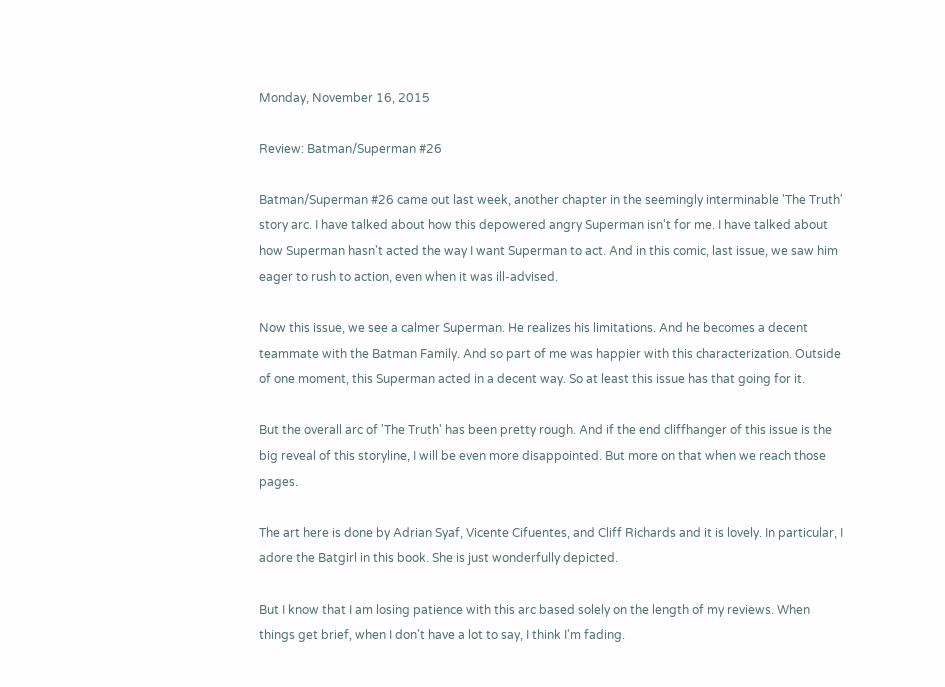Monday, November 16, 2015

Review: Batman/Superman #26

Batman/Superman #26 came out last week, another chapter in the seemingly interminable 'The Truth' story arc. I have talked about how this depowered angry Superman isn't for me. I have talked about how Superman hasn't acted the way I want Superman to act. And in this comic, last issue, we saw him eager to rush to action, even when it was ill-advised.

Now this issue, we see a calmer Superman. He realizes his limitations. And he becomes a decent teammate with the Batman Family. And so part of me was happier with this characterization. Outside of one moment, this Superman acted in a decent way. So at least this issue has that going for it.

But the overall arc of 'The Truth' has been pretty rough. And if the end cliffhanger of this issue is the big reveal of this storyline, I will be even more disappointed. But more on that when we reach those pages.

The art here is done by Adrian Syaf, Vicente Cifuentes, and Cliff Richards and it is lovely. In particular, I adore the Batgirl in this book. She is just wonderfully depicted.

But I know that I am losing patience with this arc based solely on the length of my reviews. When things get brief, when I don't have a lot to say, I think I'm fading.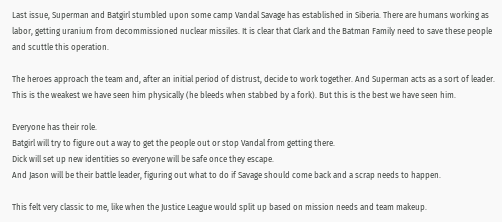Last issue, Superman and Batgirl stumbled upon some camp Vandal Savage has established in Siberia. There are humans working as labor, getting uranium from decommissioned nuclear missiles. It is clear that Clark and the Batman Family need to save these people and scuttle this operation.

The heroes approach the team and, after an initial period of distrust, decide to work together. And Superman acts as a sort of leader. This is the weakest we have seen him physically (he bleeds when stabbed by a fork). But this is the best we have seen him.

Everyone has their role.
Batgirl will try to figure out a way to get the people out or stop Vandal from getting there.
Dick will set up new identities so everyone will be safe once they escape.
And Jason will be their battle leader, figuring out what to do if Savage should come back and a scrap needs to happen.

This felt very classic to me, like when the Justice League would split up based on mission needs and team makeup.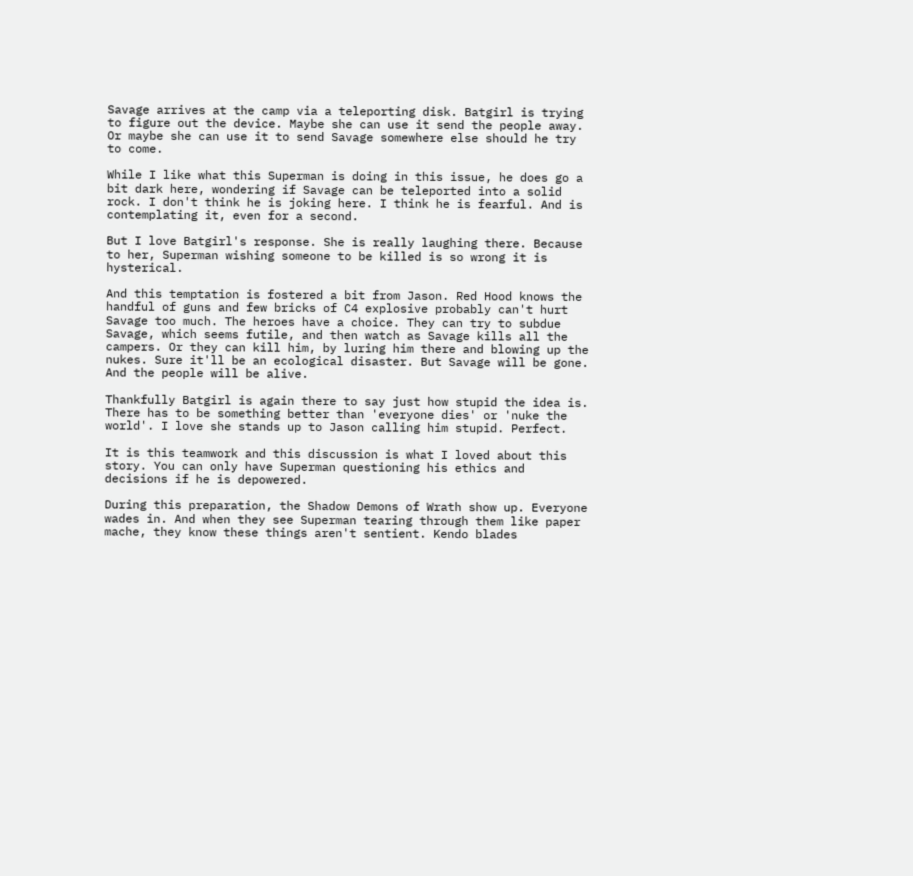Savage arrives at the camp via a teleporting disk. Batgirl is trying to figure out the device. Maybe she can use it send the people away. Or maybe she can use it to send Savage somewhere else should he try to come.

While I like what this Superman is doing in this issue, he does go a bit dark here, wondering if Savage can be teleported into a solid rock. I don't think he is joking here. I think he is fearful. And is contemplating it, even for a second.

But I love Batgirl's response. She is really laughing there. Because to her, Superman wishing someone to be killed is so wrong it is hysterical.

And this temptation is fostered a bit from Jason. Red Hood knows the handful of guns and few bricks of C4 explosive probably can't hurt Savage too much. The heroes have a choice. They can try to subdue Savage, which seems futile, and then watch as Savage kills all the campers. Or they can kill him, by luring him there and blowing up the nukes. Sure it'll be an ecological disaster. But Savage will be gone. And the people will be alive.

Thankfully Batgirl is again there to say just how stupid the idea is. There has to be something better than 'everyone dies' or 'nuke the world'. I love she stands up to Jason calling him stupid. Perfect.

It is this teamwork and this discussion is what I loved about this story. You can only have Superman questioning his ethics and decisions if he is depowered.

During this preparation, the Shadow Demons of Wrath show up. Everyone wades in. And when they see Superman tearing through them like paper mache, they know these things aren't sentient. Kendo blades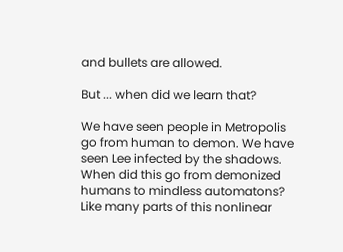and bullets are allowed.

But ... when did we learn that?

We have seen people in Metropolis go from human to demon. We have seen Lee infected by the shadows. When did this go from demonized humans to mindless automatons? Like many parts of this nonlinear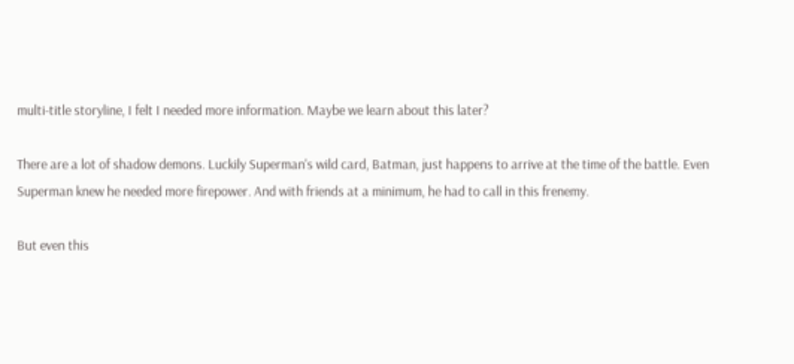multi-title storyline, I felt I needed more information. Maybe we learn about this later?

There are a lot of shadow demons. Luckily Superman's wild card, Batman, just happens to arrive at the time of the battle. Even Superman knew he needed more firepower. And with friends at a minimum, he had to call in this frenemy.

But even this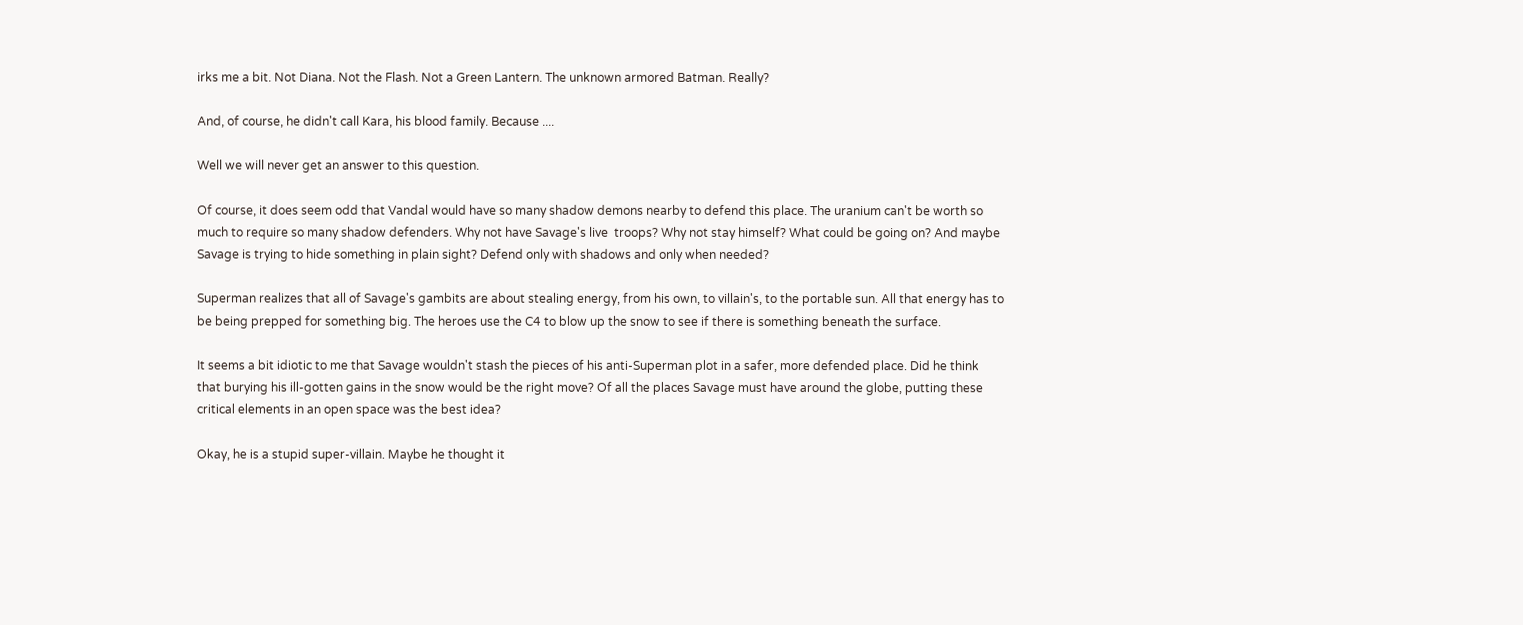irks me a bit. Not Diana. Not the Flash. Not a Green Lantern. The unknown armored Batman. Really?

And, of course, he didn't call Kara, his blood family. Because ....

Well we will never get an answer to this question.

Of course, it does seem odd that Vandal would have so many shadow demons nearby to defend this place. The uranium can't be worth so much to require so many shadow defenders. Why not have Savage's live  troops? Why not stay himself? What could be going on? And maybe Savage is trying to hide something in plain sight? Defend only with shadows and only when needed?

Superman realizes that all of Savage's gambits are about stealing energy, from his own, to villain's, to the portable sun. All that energy has to be being prepped for something big. The heroes use the C4 to blow up the snow to see if there is something beneath the surface.

It seems a bit idiotic to me that Savage wouldn't stash the pieces of his anti-Superman plot in a safer, more defended place. Did he think that burying his ill-gotten gains in the snow would be the right move? Of all the places Savage must have around the globe, putting these critical elements in an open space was the best idea?

Okay, he is a stupid super-villain. Maybe he thought it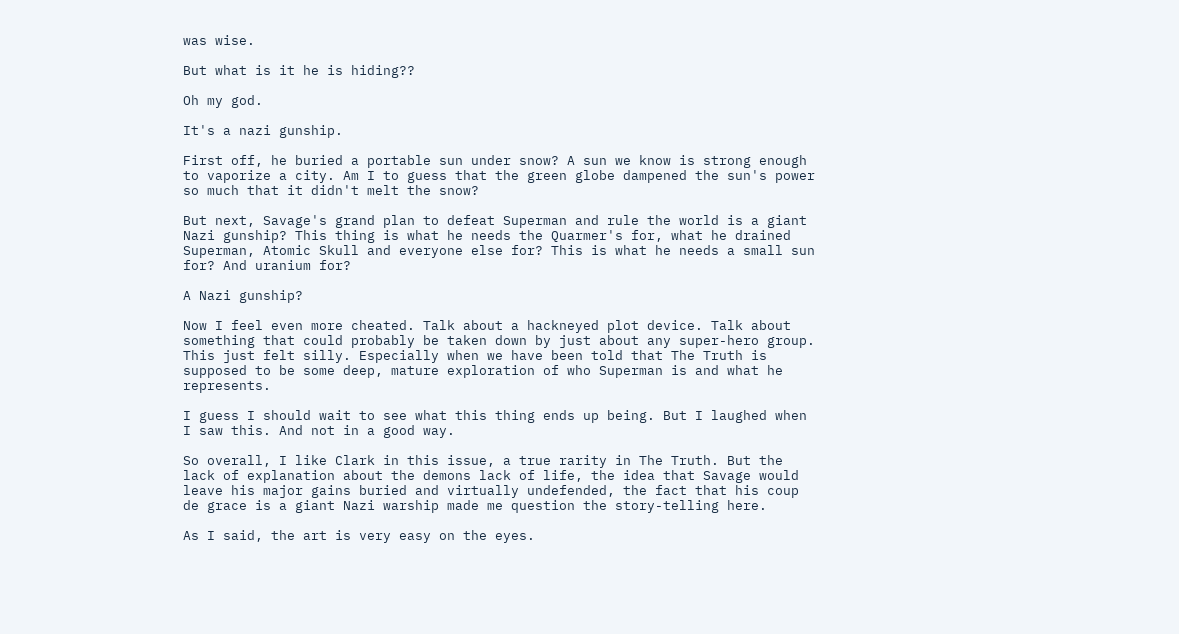was wise.

But what is it he is hiding??

Oh my god.

It's a nazi gunship.

First off, he buried a portable sun under snow? A sun we know is strong enough to vaporize a city. Am I to guess that the green globe dampened the sun's power so much that it didn't melt the snow?

But next, Savage's grand plan to defeat Superman and rule the world is a giant Nazi gunship? This thing is what he needs the Quarmer's for, what he drained Superman, Atomic Skull and everyone else for? This is what he needs a small sun for? And uranium for?

A Nazi gunship?

Now I feel even more cheated. Talk about a hackneyed plot device. Talk about something that could probably be taken down by just about any super-hero group. This just felt silly. Especially when we have been told that The Truth is supposed to be some deep, mature exploration of who Superman is and what he represents.

I guess I should wait to see what this thing ends up being. But I laughed when I saw this. And not in a good way.

So overall, I like Clark in this issue, a true rarity in The Truth. But the lack of explanation about the demons lack of life, the idea that Savage would leave his major gains buried and virtually undefended, the fact that his coup de grace is a giant Nazi warship made me question the story-telling here.

As I said, the art is very easy on the eyes.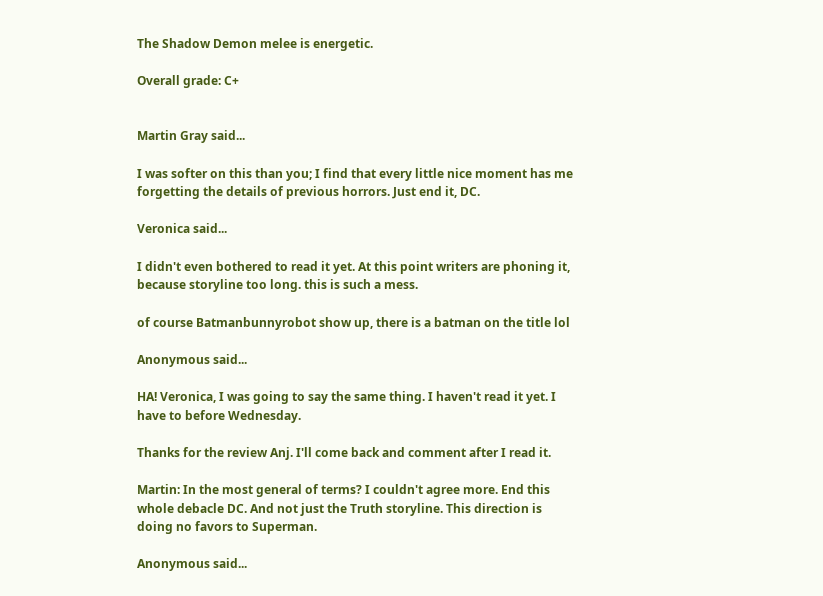The Shadow Demon melee is energetic.

Overall grade: C+


Martin Gray said...

I was softer on this than you; I find that every little nice moment has me forgetting the details of previous horrors. Just end it, DC.

Veronica said...

I didn't even bothered to read it yet. At this point writers are phoning it, because storyline too long. this is such a mess.

of course Batmanbunnyrobot show up, there is a batman on the title lol

Anonymous said...

HA! Veronica, I was going to say the same thing. I haven't read it yet. I have to before Wednesday.

Thanks for the review Anj. I'll come back and comment after I read it.

Martin: In the most general of terms? I couldn't agree more. End this whole debacle DC. And not just the Truth storyline. This direction is doing no favors to Superman.

Anonymous said...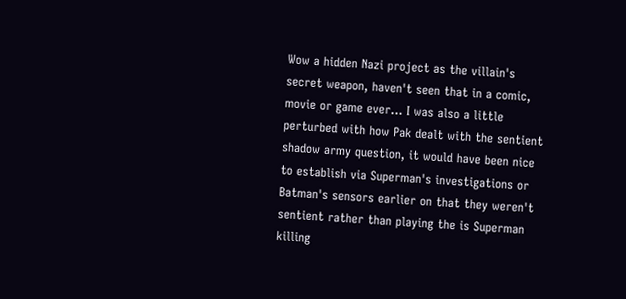Wow a hidden Nazi project as the villain's secret weapon, haven't seen that in a comic, movie or game ever... I was also a little perturbed with how Pak dealt with the sentient shadow army question, it would have been nice to establish via Superman's investigations or Batman's sensors earlier on that they weren't sentient rather than playing the is Superman killing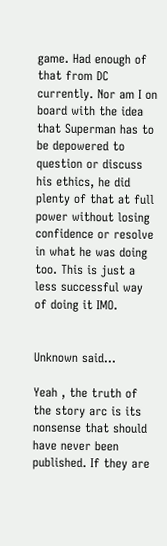game. Had enough of that from DC currently. Nor am I on board with the idea that Superman has to be depowered to question or discuss his ethics, he did plenty of that at full power without losing confidence or resolve in what he was doing too. This is just a less successful way of doing it IMO.


Unknown said...

Yeah , the truth of the story arc is its nonsense that should have never been published. If they are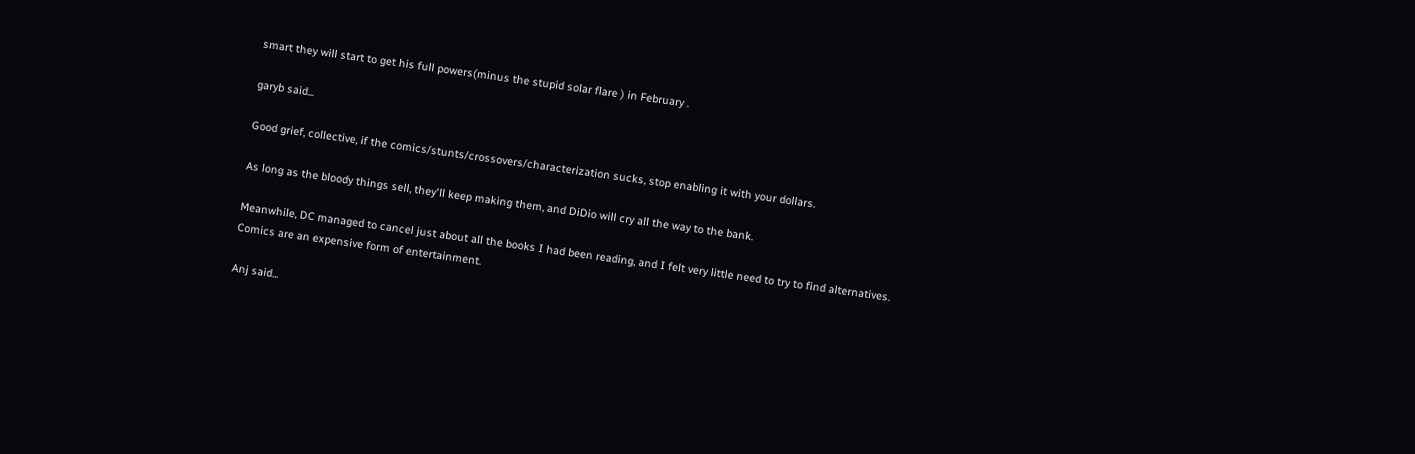smart they will start to get his full powers(minus the stupid solar flare ) in February .

garyb said...

Good grief, collective, if the comics/stunts/crossovers/characterization sucks, stop enabling it with your dollars.

As long as the bloody things sell, they'll keep making them, and DiDio will cry all the way to the bank.

Meanwhile, DC managed to cancel just about all the books I had been reading, and I felt very little need to try to find alternatives. Comics are an expensive form of entertainment.

Anj said...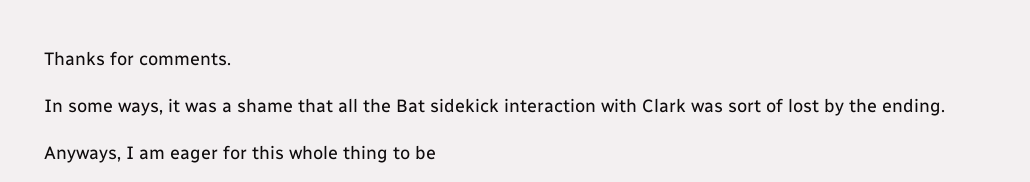Thanks for comments.

In some ways, it was a shame that all the Bat sidekick interaction with Clark was sort of lost by the ending.

Anyways, I am eager for this whole thing to be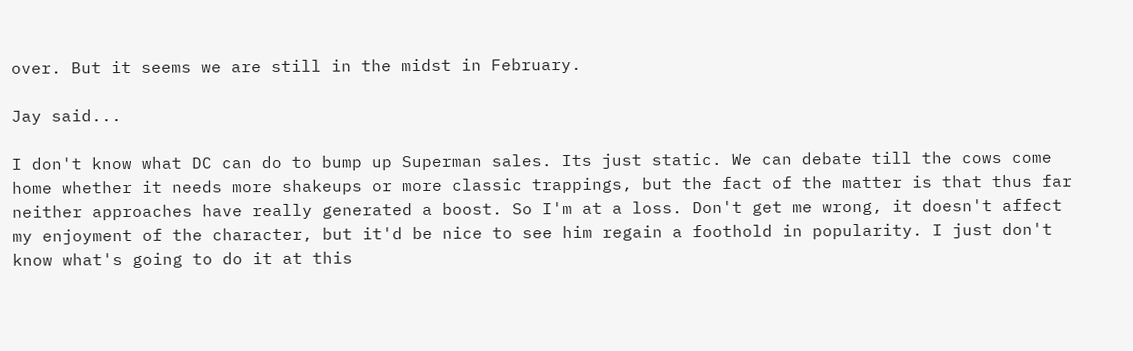over. But it seems we are still in the midst in February.

Jay said...

I don't know what DC can do to bump up Superman sales. Its just static. We can debate till the cows come home whether it needs more shakeups or more classic trappings, but the fact of the matter is that thus far neither approaches have really generated a boost. So I'm at a loss. Don't get me wrong, it doesn't affect my enjoyment of the character, but it'd be nice to see him regain a foothold in popularity. I just don't know what's going to do it at this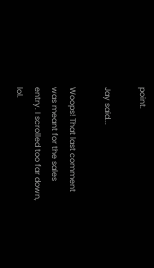point.

Jay said...

Woops! That last comment was meant for the sales entry. I scrolled too far down, lol.